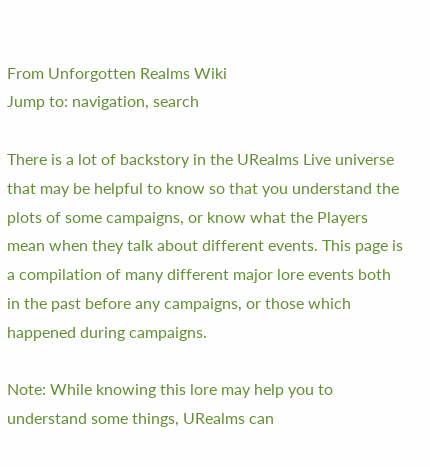From Unforgotten Realms Wiki
Jump to: navigation, search

There is a lot of backstory in the URealms Live universe that may be helpful to know so that you understand the plots of some campaigns, or know what the Players mean when they talk about different events. This page is a compilation of many different major lore events both in the past before any campaigns, or those which happened during campaigns.

Note: While knowing this lore may help you to understand some things, URealms can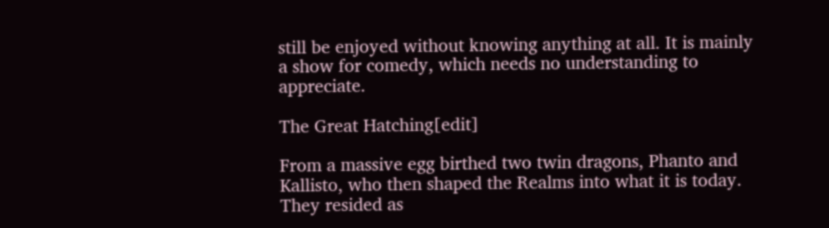still be enjoyed without knowing anything at all. It is mainly a show for comedy, which needs no understanding to appreciate.

The Great Hatching[edit]

From a massive egg birthed two twin dragons, Phanto and Kallisto, who then shaped the Realms into what it is today. They resided as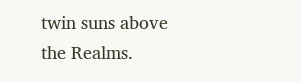twin suns above the Realms.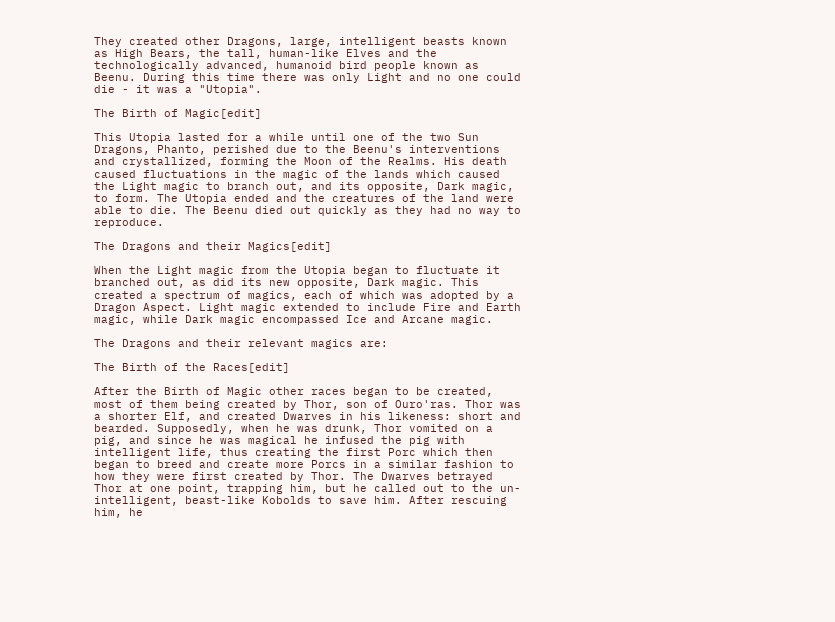They created other Dragons, large, intelligent beasts known as High Bears, the tall, human-like Elves and the technologically advanced, humanoid bird people known as Beenu. During this time there was only Light and no one could die - it was a "Utopia".

The Birth of Magic[edit]

This Utopia lasted for a while until one of the two Sun Dragons, Phanto, perished due to the Beenu's interventions and crystallized, forming the Moon of the Realms. His death caused fluctuations in the magic of the lands which caused the Light magic to branch out, and its opposite, Dark magic, to form. The Utopia ended and the creatures of the land were able to die. The Beenu died out quickly as they had no way to reproduce.

The Dragons and their Magics[edit]

When the Light magic from the Utopia began to fluctuate it branched out, as did its new opposite, Dark magic. This created a spectrum of magics, each of which was adopted by a Dragon Aspect. Light magic extended to include Fire and Earth magic, while Dark magic encompassed Ice and Arcane magic.

The Dragons and their relevant magics are:

The Birth of the Races[edit]

After the Birth of Magic other races began to be created, most of them being created by Thor, son of Ouro'ras. Thor was a shorter Elf, and created Dwarves in his likeness: short and bearded. Supposedly, when he was drunk, Thor vomited on a pig, and since he was magical he infused the pig with intelligent life, thus creating the first Porc which then began to breed and create more Porcs in a similar fashion to how they were first created by Thor. The Dwarves betrayed Thor at one point, trapping him, but he called out to the un-intelligent, beast-like Kobolds to save him. After rescuing him, he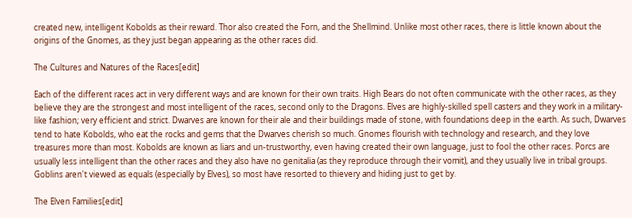created new, intelligent Kobolds as their reward. Thor also created the Forn, and the Shellmind. Unlike most other races, there is little known about the origins of the Gnomes, as they just began appearing as the other races did.

The Cultures and Natures of the Races[edit]

Each of the different races act in very different ways and are known for their own traits. High Bears do not often communicate with the other races, as they believe they are the strongest and most intelligent of the races, second only to the Dragons. Elves are highly-skilled spell casters and they work in a military-like fashion; very efficient and strict. Dwarves are known for their ale and their buildings made of stone, with foundations deep in the earth. As such, Dwarves tend to hate Kobolds, who eat the rocks and gems that the Dwarves cherish so much. Gnomes flourish with technology and research, and they love treasures more than most. Kobolds are known as liars and un-trustworthy, even having created their own language, just to fool the other races. Porcs are usually less intelligent than the other races and they also have no genitalia (as they reproduce through their vomit), and they usually live in tribal groups. Goblins aren't viewed as equals (especially by Elves), so most have resorted to thievery and hiding just to get by.

The Elven Families[edit]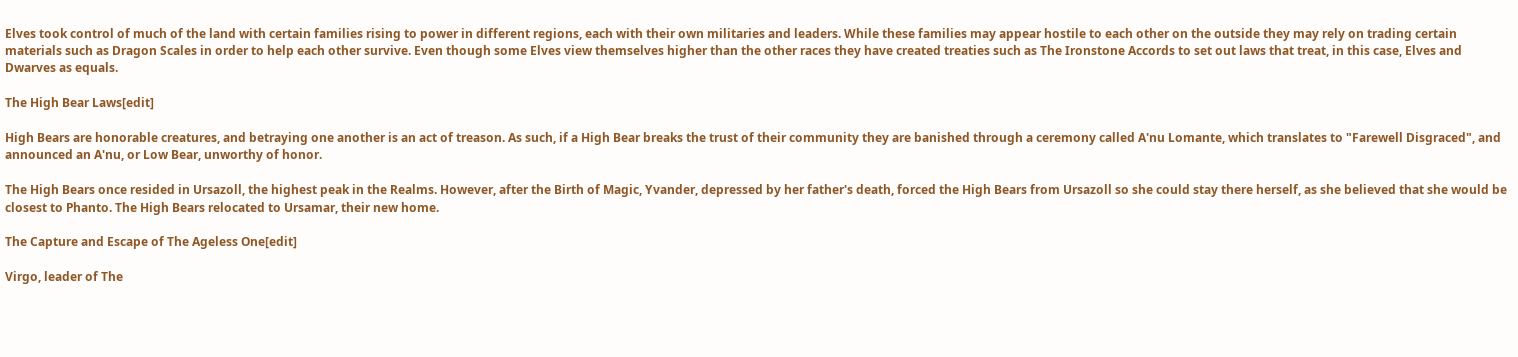Elves took control of much of the land with certain families rising to power in different regions, each with their own militaries and leaders. While these families may appear hostile to each other on the outside they may rely on trading certain materials such as Dragon Scales in order to help each other survive. Even though some Elves view themselves higher than the other races they have created treaties such as The Ironstone Accords to set out laws that treat, in this case, Elves and Dwarves as equals.

The High Bear Laws[edit]

High Bears are honorable creatures, and betraying one another is an act of treason. As such, if a High Bear breaks the trust of their community they are banished through a ceremony called A'nu Lomante, which translates to "Farewell Disgraced", and announced an A'nu, or Low Bear, unworthy of honor.

The High Bears once resided in Ursazoll, the highest peak in the Realms. However, after the Birth of Magic, Yvander, depressed by her father's death, forced the High Bears from Ursazoll so she could stay there herself, as she believed that she would be closest to Phanto. The High Bears relocated to Ursamar, their new home.

The Capture and Escape of The Ageless One[edit]

Virgo, leader of The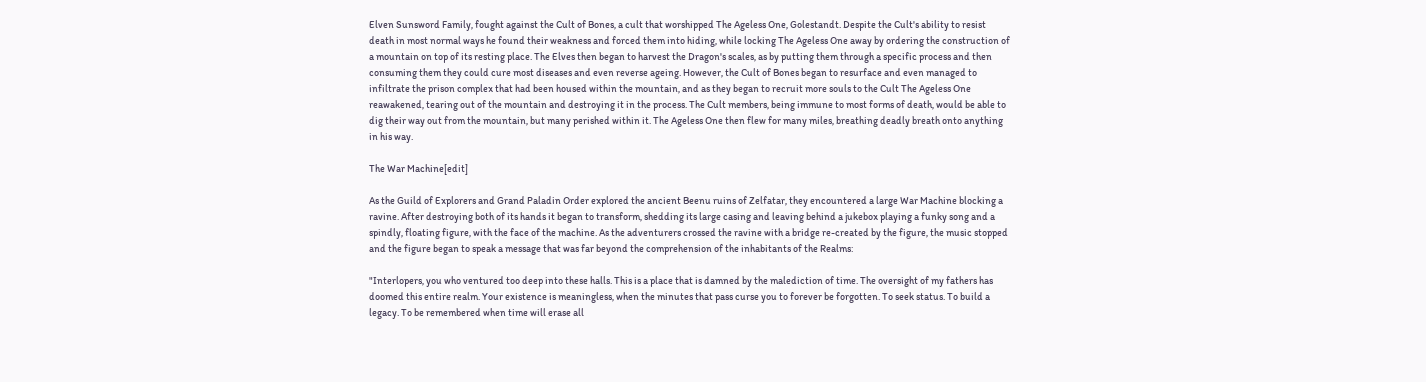Elven Sunsword Family, fought against the Cult of Bones, a cult that worshipped The Ageless One, Golestandt. Despite the Cult's ability to resist death in most normal ways he found their weakness and forced them into hiding, while locking The Ageless One away by ordering the construction of a mountain on top of its resting place. The Elves then began to harvest the Dragon's scales, as by putting them through a specific process and then consuming them they could cure most diseases and even reverse ageing. However, the Cult of Bones began to resurface and even managed to infiltrate the prison complex that had been housed within the mountain, and as they began to recruit more souls to the Cult The Ageless One reawakened, tearing out of the mountain and destroying it in the process. The Cult members, being immune to most forms of death, would be able to dig their way out from the mountain, but many perished within it. The Ageless One then flew for many miles, breathing deadly breath onto anything in his way.

The War Machine[edit]

As the Guild of Explorers and Grand Paladin Order explored the ancient Beenu ruins of Zelfatar, they encountered a large War Machine blocking a ravine. After destroying both of its hands it began to transform, shedding its large casing and leaving behind a jukebox playing a funky song and a spindly, floating figure, with the face of the machine. As the adventurers crossed the ravine with a bridge re-created by the figure, the music stopped and the figure began to speak a message that was far beyond the comprehension of the inhabitants of the Realms:

"Interlopers, you who ventured too deep into these halls. This is a place that is damned by the malediction of time. The oversight of my fathers has doomed this entire realm. Your existence is meaningless, when the minutes that pass curse you to forever be forgotten. To seek status. To build a legacy. To be remembered when time will erase all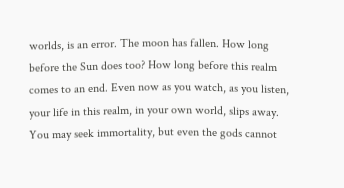worlds, is an error. The moon has fallen. How long before the Sun does too? How long before this realm comes to an end. Even now as you watch, as you listen, your life in this realm, in your own world, slips away. You may seek immortality, but even the gods cannot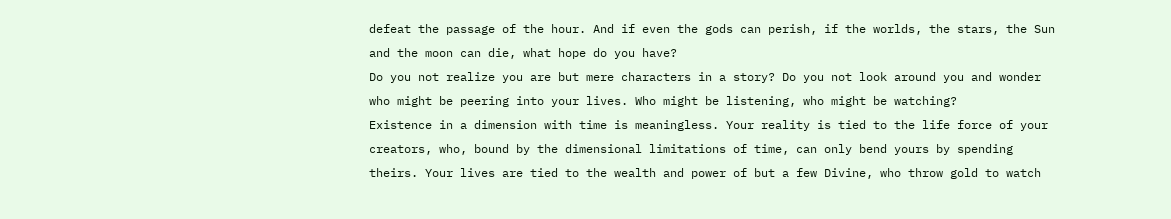defeat the passage of the hour. And if even the gods can perish, if the worlds, the stars, the Sun and the moon can die, what hope do you have?
Do you not realize you are but mere characters in a story? Do you not look around you and wonder who might be peering into your lives. Who might be listening, who might be watching?
Existence in a dimension with time is meaningless. Your reality is tied to the life force of your creators, who, bound by the dimensional limitations of time, can only bend yours by spending theirs. Your lives are tied to the wealth and power of but a few Divine, who throw gold to watch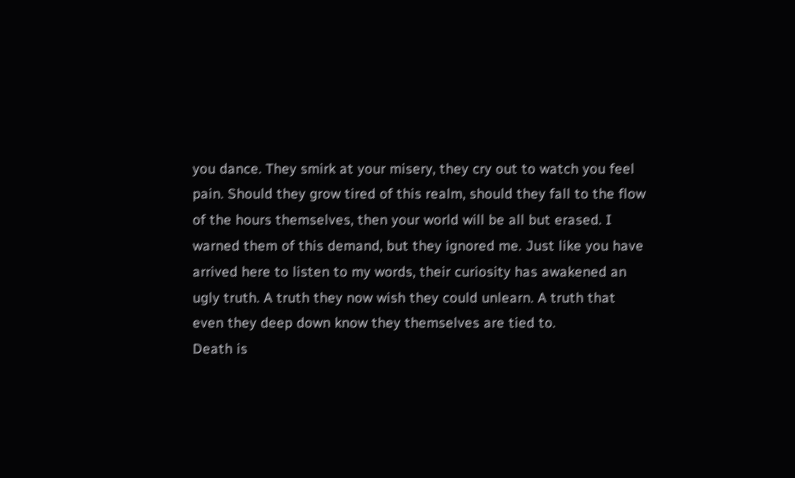you dance. They smirk at your misery, they cry out to watch you feel pain. Should they grow tired of this realm, should they fall to the flow of the hours themselves, then your world will be all but erased. I warned them of this demand, but they ignored me. Just like you have arrived here to listen to my words, their curiosity has awakened an ugly truth. A truth they now wish they could unlearn. A truth that even they deep down know they themselves are tied to.
Death is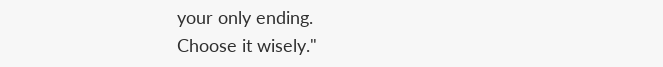your only ending.
Choose it wisely."